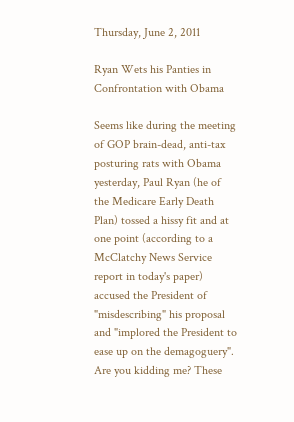Thursday, June 2, 2011

Ryan Wets his Panties in Confrontation with Obama

Seems like during the meeting of GOP brain-dead, anti-tax posturing rats with Obama yesterday, Paul Ryan (he of the Medicare Early Death Plan) tossed a hissy fit and at one point (according to a McClatchy News Service report in today's paper) accused the President of "misdescribing" his proposal and "implored the President to ease up on the demagoguery". Are you kidding me? These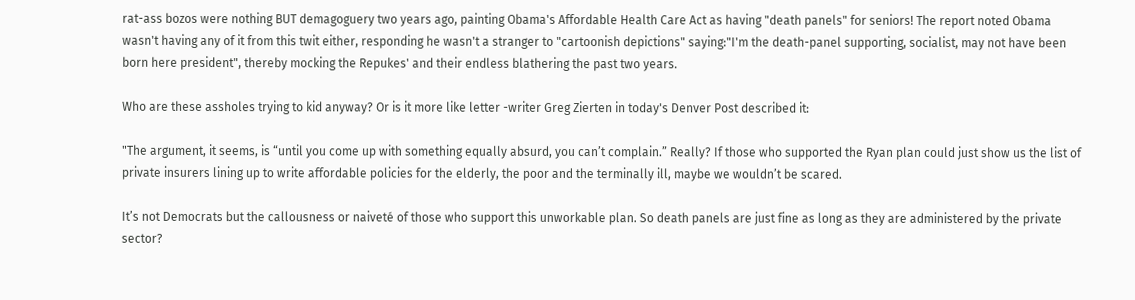rat-ass bozos were nothing BUT demagoguery two years ago, painting Obama's Affordable Health Care Act as having "death panels" for seniors! The report noted Obama wasn't having any of it from this twit either, responding he wasn't a stranger to "cartoonish depictions" saying:"I'm the death-panel supporting, socialist, may not have been born here president", thereby mocking the Repukes' and their endless blathering the past two years.

Who are these assholes trying to kid anyway? Or is it more like letter -writer Greg Zierten in today's Denver Post described it:

"The argument, it seems, is “until you come up with something equally absurd, you can’t complain.” Really? If those who supported the Ryan plan could just show us the list of private insurers lining up to write affordable policies for the elderly, the poor and the terminally ill, maybe we wouldn’t be scared.

It’s not Democrats but the callousness or naiveté of those who support this unworkable plan. So death panels are just fine as long as they are administered by the private sector?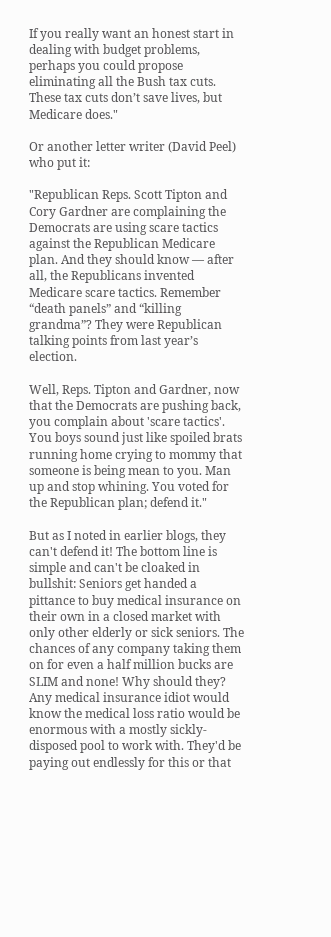If you really want an honest start in dealing with budget problems, perhaps you could propose eliminating all the Bush tax cuts. These tax cuts don’t save lives, but Medicare does."

Or another letter writer (David Peel) who put it:

"Republican Reps. Scott Tipton and Cory Gardner are complaining the Democrats are using scare tactics against the Republican Medicare plan. And they should know — after all, the Republicans invented Medicare scare tactics. Remember “death panels” and “killing grandma”? They were Republican talking points from last year’s election.

Well, Reps. Tipton and Gardner, now that the Democrats are pushing back, you complain about 'scare tactics'. You boys sound just like spoiled brats running home crying to mommy that someone is being mean to you. Man up and stop whining. You voted for the Republican plan; defend it."

But as I noted in earlier blogs, they can't defend it! The bottom line is simple and can't be cloaked in bullshit: Seniors get handed a pittance to buy medical insurance on their own in a closed market with only other elderly or sick seniors. The chances of any company taking them on for even a half million bucks are SLIM and none! Why should they? Any medical insurance idiot would know the medical loss ratio would be enormous with a mostly sickly-disposed pool to work with. They'd be paying out endlessly for this or that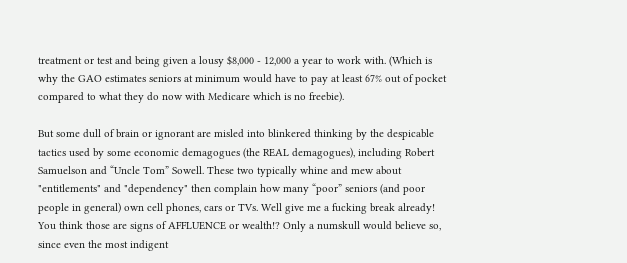treatment or test and being given a lousy $8,000 - 12,000 a year to work with. (Which is why the GAO estimates seniors at minimum would have to pay at least 67% out of pocket compared to what they do now with Medicare which is no freebie).

But some dull of brain or ignorant are misled into blinkered thinking by the despicable tactics used by some economic demagogues (the REAL demagogues), including Robert Samuelson and “Uncle Tom” Sowell. These two typically whine and mew about "entitlements" and "dependency" then complain how many “poor” seniors (and poor people in general) own cell phones, cars or TVs. Well give me a fucking break already! You think those are signs of AFFLUENCE or wealth!? Only a numskull would believe so, since even the most indigent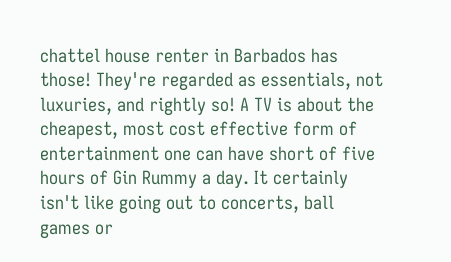chattel house renter in Barbados has those! They're regarded as essentials, not luxuries, and rightly so! A TV is about the cheapest, most cost effective form of entertainment one can have short of five hours of Gin Rummy a day. It certainly isn't like going out to concerts, ball games or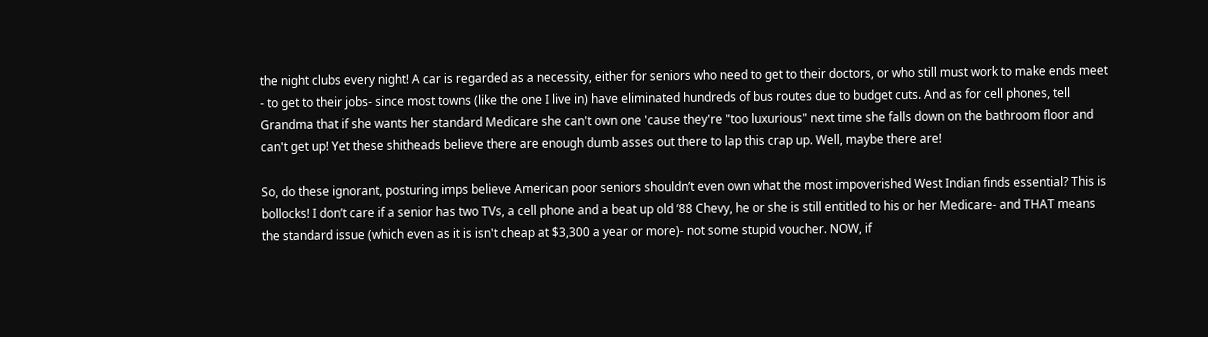the night clubs every night! A car is regarded as a necessity, either for seniors who need to get to their doctors, or who still must work to make ends meet - to get to their jobs- since most towns (like the one I live in) have eliminated hundreds of bus routes due to budget cuts. And as for cell phones, tell Grandma that if she wants her standard Medicare she can't own one 'cause they're "too luxurious" next time she falls down on the bathroom floor and can't get up! Yet these shitheads believe there are enough dumb asses out there to lap this crap up. Well, maybe there are!

So, do these ignorant, posturing imps believe American poor seniors shouldn’t even own what the most impoverished West Indian finds essential? This is bollocks! I don’t care if a senior has two TVs, a cell phone and a beat up old ’88 Chevy, he or she is still entitled to his or her Medicare- and THAT means the standard issue (which even as it is isn't cheap at $3,300 a year or more)- not some stupid voucher. NOW, if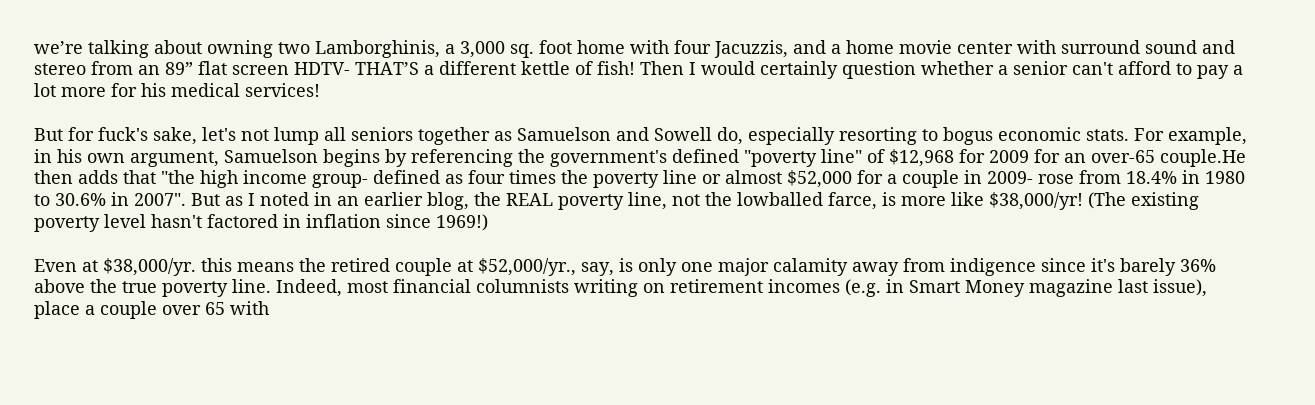we’re talking about owning two Lamborghinis, a 3,000 sq. foot home with four Jacuzzis, and a home movie center with surround sound and stereo from an 89” flat screen HDTV- THAT’S a different kettle of fish! Then I would certainly question whether a senior can't afford to pay a lot more for his medical services!

But for fuck's sake, let's not lump all seniors together as Samuelson and Sowell do, especially resorting to bogus economic stats. For example, in his own argument, Samuelson begins by referencing the government's defined "poverty line" of $12,968 for 2009 for an over-65 couple.He then adds that "the high income group- defined as four times the poverty line or almost $52,000 for a couple in 2009- rose from 18.4% in 1980 to 30.6% in 2007". But as I noted in an earlier blog, the REAL poverty line, not the lowballed farce, is more like $38,000/yr! (The existing poverty level hasn't factored in inflation since 1969!)

Even at $38,000/yr. this means the retired couple at $52,000/yr., say, is only one major calamity away from indigence since it's barely 36% above the true poverty line. Indeed, most financial columnists writing on retirement incomes (e.g. in Smart Money magazine last issue), place a couple over 65 with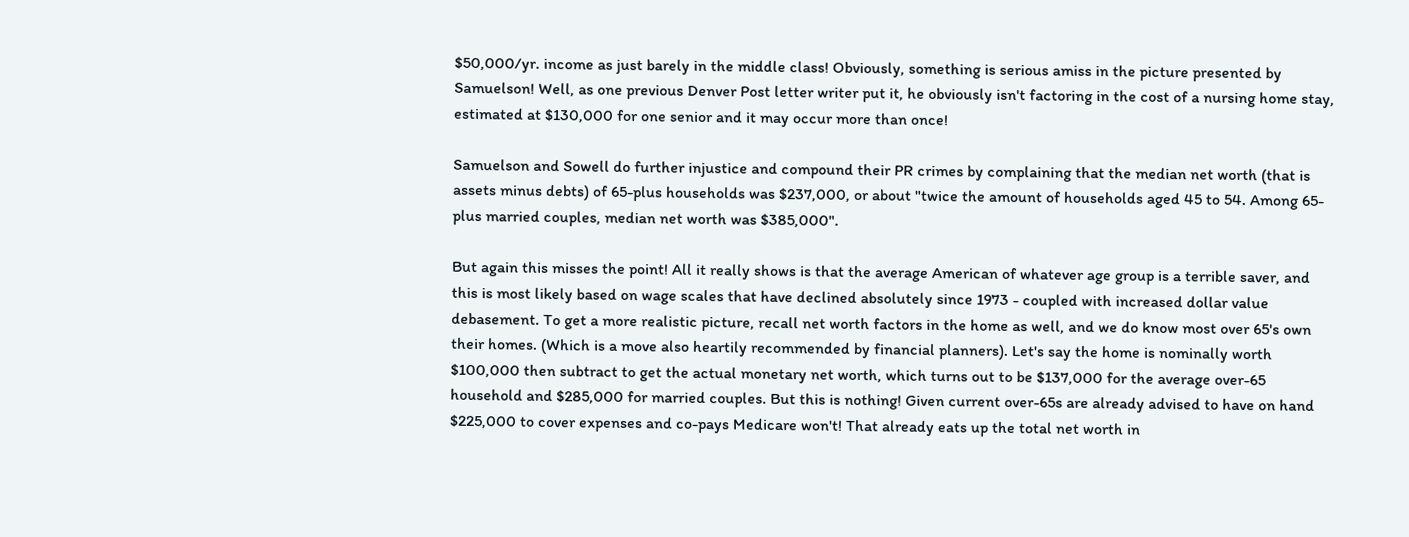$50,000/yr. income as just barely in the middle class! Obviously, something is serious amiss in the picture presented by Samuelson! Well, as one previous Denver Post letter writer put it, he obviously isn't factoring in the cost of a nursing home stay, estimated at $130,000 for one senior and it may occur more than once!

Samuelson and Sowell do further injustice and compound their PR crimes by complaining that the median net worth (that is assets minus debts) of 65-plus households was $237,000, or about "twice the amount of households aged 45 to 54. Among 65-plus married couples, median net worth was $385,000".

But again this misses the point! All it really shows is that the average American of whatever age group is a terrible saver, and this is most likely based on wage scales that have declined absolutely since 1973 - coupled with increased dollar value debasement. To get a more realistic picture, recall net worth factors in the home as well, and we do know most over 65's own their homes. (Which is a move also heartily recommended by financial planners). Let's say the home is nominally worth $100,000 then subtract to get the actual monetary net worth, which turns out to be $137,000 for the average over-65 household and $285,000 for married couples. But this is nothing! Given current over-65s are already advised to have on hand $225,000 to cover expenses and co-pays Medicare won't! That already eats up the total net worth in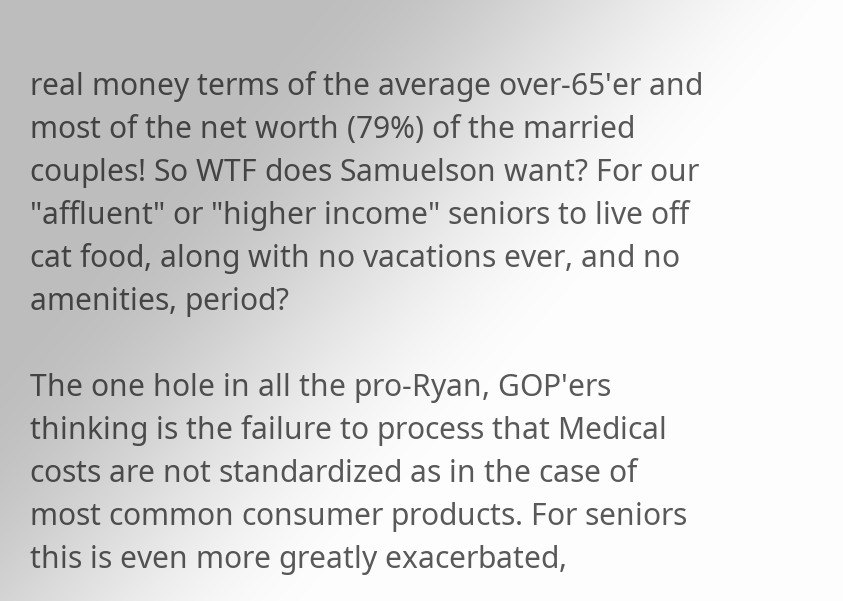real money terms of the average over-65'er and most of the net worth (79%) of the married couples! So WTF does Samuelson want? For our "affluent" or "higher income" seniors to live off cat food, along with no vacations ever, and no amenities, period?

The one hole in all the pro-Ryan, GOP'ers thinking is the failure to process that Medical costs are not standardized as in the case of most common consumer products. For seniors this is even more greatly exacerbated,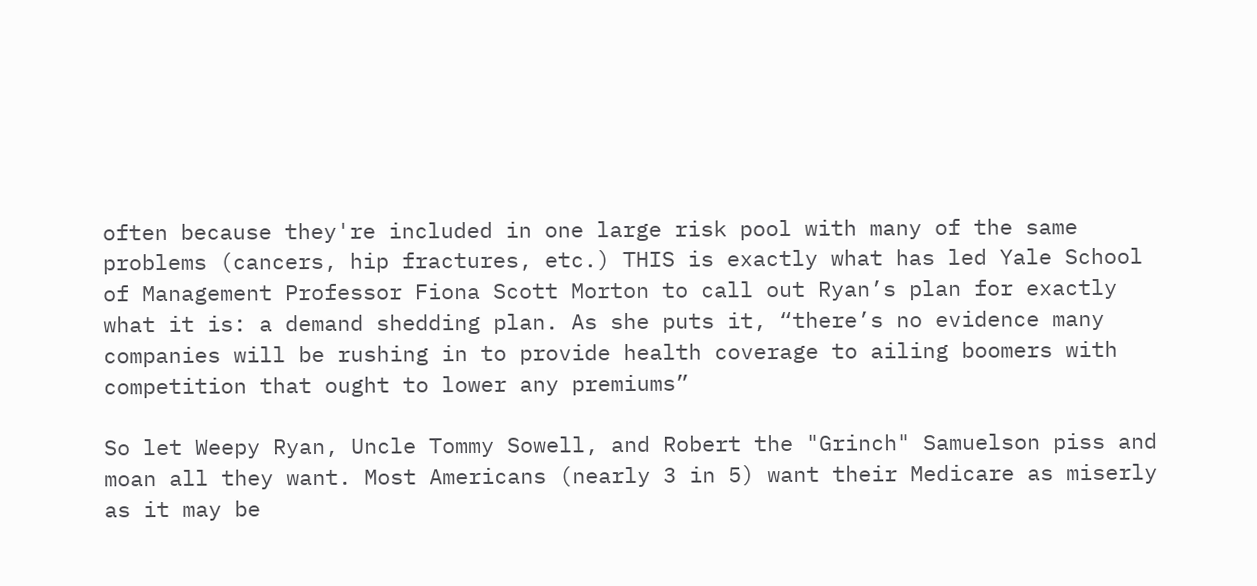often because they're included in one large risk pool with many of the same problems (cancers, hip fractures, etc.) THIS is exactly what has led Yale School of Management Professor Fiona Scott Morton to call out Ryan’s plan for exactly what it is: a demand shedding plan. As she puts it, “there’s no evidence many companies will be rushing in to provide health coverage to ailing boomers with competition that ought to lower any premiums”

So let Weepy Ryan, Uncle Tommy Sowell, and Robert the "Grinch" Samuelson piss and moan all they want. Most Americans (nearly 3 in 5) want their Medicare as miserly as it may be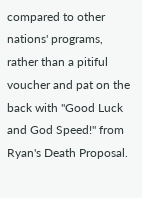compared to other nations' programs, rather than a pitiful voucher and pat on the back with "Good Luck and God Speed!" from Ryan's Death Proposal.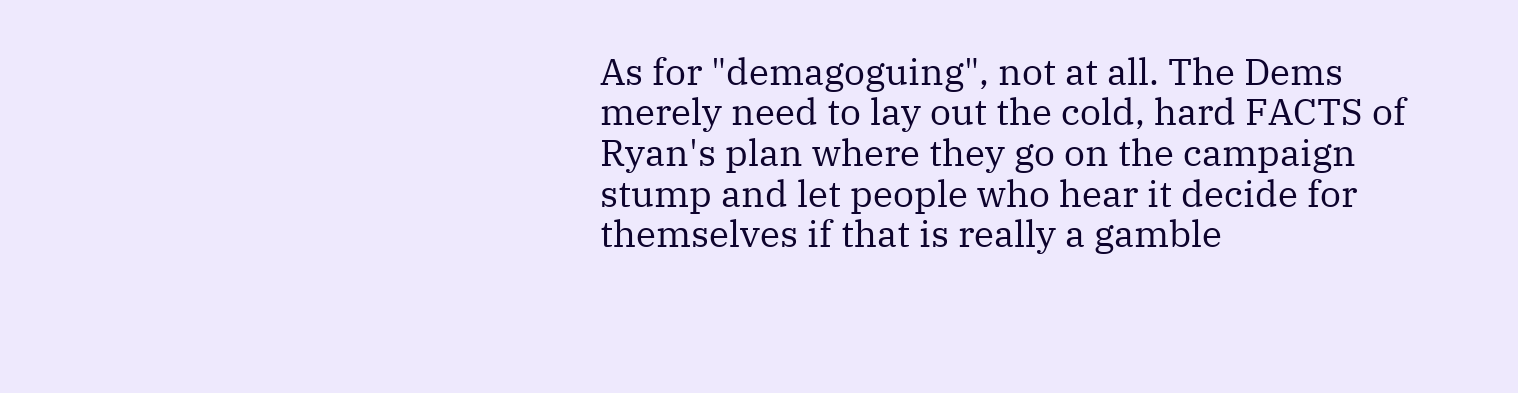As for "demagoguing", not at all. The Dems merely need to lay out the cold, hard FACTS of Ryan's plan where they go on the campaign stump and let people who hear it decide for themselves if that is really a gamble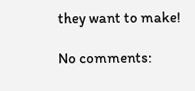they want to make!

No comments: